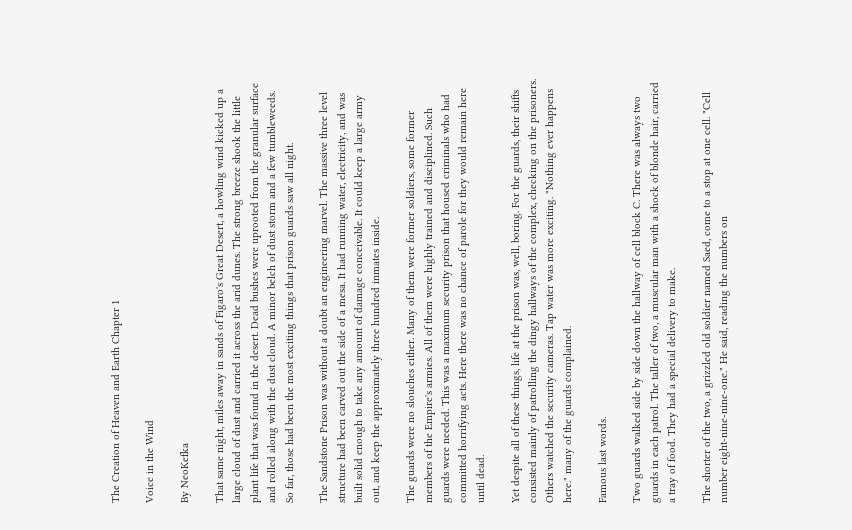The Creation of Heaven and Earth Chapter 1

Voice in the Wind

By NeoKefka

That same night, miles away in sands of Figaro's Great Desert, a howling wind kicked up a large cloud of dust and carried it across the arid dunes. The strong breeze shook the little plant life that was found in the desert. Dead bushes were uprooted from the granular surface and rolled along with the dust cloud. A minor belch of dust storm and a few tumbleweeds. So far, those had been the most exciting things that prison guards saw all night.

The Sandstone Prison was without a doubt an engineering marvel. The massive three level structure had been carved out the side of a mesa. It had running water, electricity, and was built solid enough to take any amount of damage conceivable. It could keep a large army out, and keep the approximately three hundred inmates inside.

The guards were no slouches either. Many of them were former soldiers, some former members of the Empire's armies. All of them were highly trained and disciplined. Such guards were needed. This was a maximum security prison that housed criminals who had committed horrifying acts. Here there was no chance of parole for they would remain here until dead.

Yet despite all of these things, life at the prison was, well, boring. For the guards, their shifts consisted mainly of patrolling the dingy hallways of the complex, checking on the prisoners. Others watched the security cameras. Tap water was more exciting. "Nothing ever happens here." many of the guards complained.

Famous last words.

Two guards walked side by side down the hallway of cell block C. There was always two guards in each patrol. The taller of two, a muscular man with a shock of blonde hair, carried a tray of food. They had a special delivery to make.

The shorter of the two, a grizzled old soldier named Saed, come to a stop at one cell. "Cell number eight-nine-nine-one." He said, reading the numbers on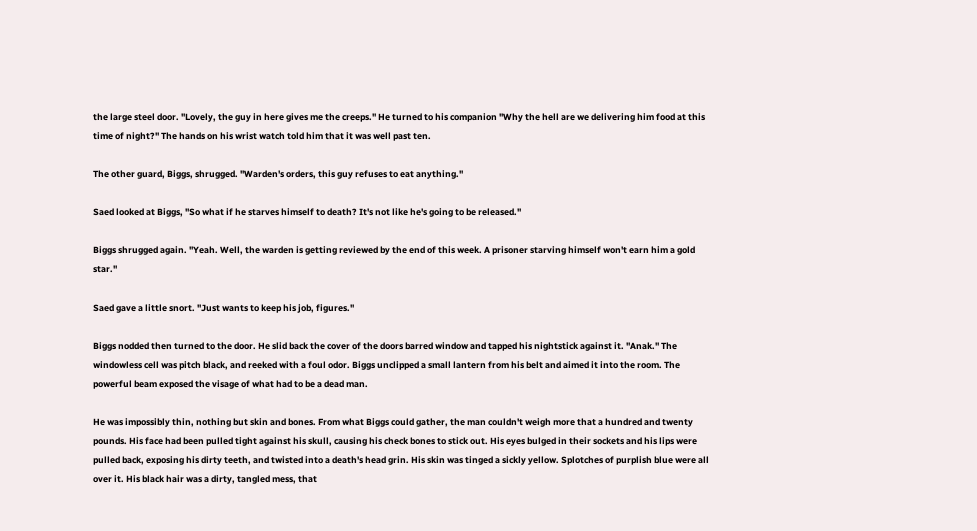the large steel door. "Lovely, the guy in here gives me the creeps." He turned to his companion "Why the hell are we delivering him food at this time of night?" The hands on his wrist watch told him that it was well past ten.

The other guard, Biggs, shrugged. "Warden's orders, this guy refuses to eat anything."

Saed looked at Biggs, "So what if he starves himself to death? It's not like he's going to be released."

Biggs shrugged again. "Yeah. Well, the warden is getting reviewed by the end of this week. A prisoner starving himself won't earn him a gold star."

Saed gave a little snort. "Just wants to keep his job, figures."

Biggs nodded then turned to the door. He slid back the cover of the doors barred window and tapped his nightstick against it. "Anak." The windowless cell was pitch black, and reeked with a foul odor. Biggs unclipped a small lantern from his belt and aimed it into the room. The powerful beam exposed the visage of what had to be a dead man.

He was impossibly thin, nothing but skin and bones. From what Biggs could gather, the man couldn't weigh more that a hundred and twenty pounds. His face had been pulled tight against his skull, causing his check bones to stick out. His eyes bulged in their sockets and his lips were pulled back, exposing his dirty teeth, and twisted into a death's head grin. His skin was tinged a sickly yellow. Splotches of purplish blue were all over it. His black hair was a dirty, tangled mess, that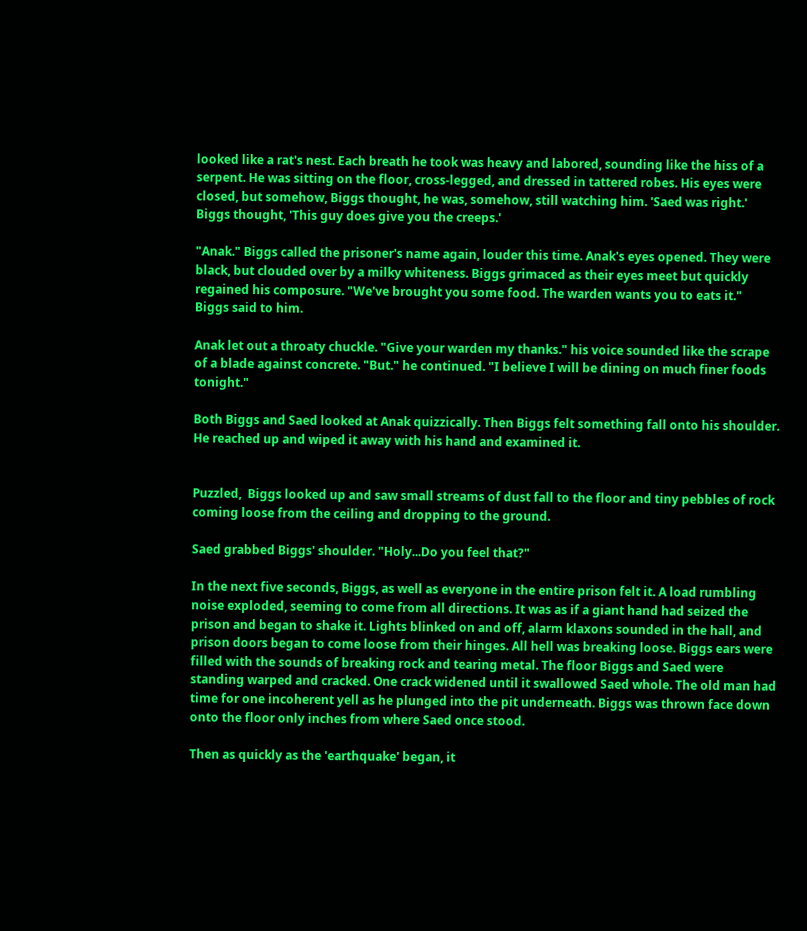looked like a rat's nest. Each breath he took was heavy and labored, sounding like the hiss of a serpent. He was sitting on the floor, cross-legged, and dressed in tattered robes. His eyes were closed, but somehow, Biggs thought, he was, somehow, still watching him. 'Saed was right.' Biggs thought, 'This guy does give you the creeps.'

"Anak." Biggs called the prisoner's name again, louder this time. Anak's eyes opened. They were black, but clouded over by a milky whiteness. Biggs grimaced as their eyes meet but quickly regained his composure. "We've brought you some food. The warden wants you to eats it."  Biggs said to him.

Anak let out a throaty chuckle. "Give your warden my thanks." his voice sounded like the scrape of a blade against concrete. "But." he continued. "I believe I will be dining on much finer foods tonight."

Both Biggs and Saed looked at Anak quizzically. Then Biggs felt something fall onto his shoulder. He reached up and wiped it away with his hand and examined it.


Puzzled,  Biggs looked up and saw small streams of dust fall to the floor and tiny pebbles of rock coming loose from the ceiling and dropping to the ground.

Saed grabbed Biggs' shoulder. "Holy...Do you feel that?"

In the next five seconds, Biggs, as well as everyone in the entire prison felt it. A load rumbling noise exploded, seeming to come from all directions. It was as if a giant hand had seized the prison and began to shake it. Lights blinked on and off, alarm klaxons sounded in the hall, and prison doors began to come loose from their hinges. All hell was breaking loose. Biggs ears were filled with the sounds of breaking rock and tearing metal. The floor Biggs and Saed were standing warped and cracked. One crack widened until it swallowed Saed whole. The old man had time for one incoherent yell as he plunged into the pit underneath. Biggs was thrown face down onto the floor only inches from where Saed once stood.

Then as quickly as the 'earthquake' began, it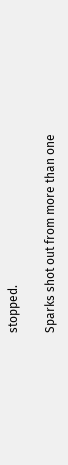stopped.

Sparks shot out from more than one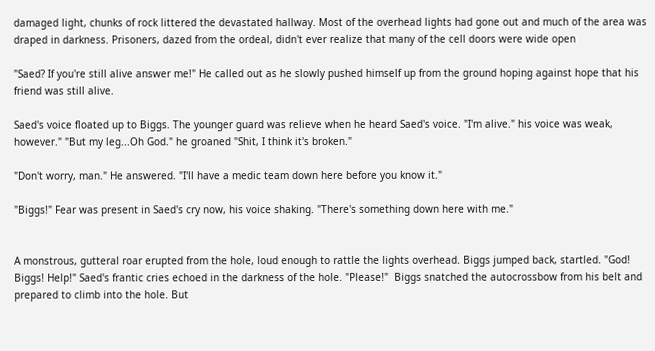damaged light, chunks of rock littered the devastated hallway. Most of the overhead lights had gone out and much of the area was draped in darkness. Prisoners, dazed from the ordeal, didn't ever realize that many of the cell doors were wide open

"Saed? If you're still alive answer me!" He called out as he slowly pushed himself up from the ground hoping against hope that his friend was still alive.

Saed's voice floated up to Biggs. The younger guard was relieve when he heard Saed's voice. "I'm alive." his voice was weak, however." "But my leg...Oh God." he groaned "Shit, I think it's broken."

"Don't worry, man." He answered. "I'll have a medic team down here before you know it."

"Biggs!" Fear was present in Saed's cry now, his voice shaking. "There's something down here with me."


A monstrous, gutteral roar erupted from the hole, loud enough to rattle the lights overhead. Biggs jumped back, startled. "God! Biggs! Help!" Saed's frantic cries echoed in the darkness of the hole. "Please!"  Biggs snatched the autocrossbow from his belt and prepared to climb into the hole. But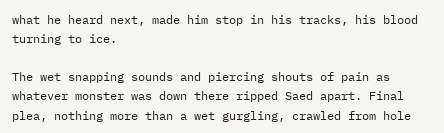what he heard next, made him stop in his tracks, his blood turning to ice.

The wet snapping sounds and piercing shouts of pain as whatever monster was down there ripped Saed apart. Final plea, nothing more than a wet gurgling, crawled from hole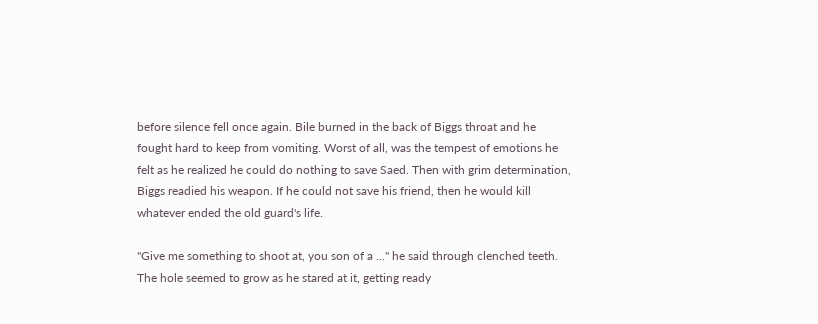before silence fell once again. Bile burned in the back of Biggs throat and he fought hard to keep from vomiting. Worst of all, was the tempest of emotions he felt as he realized he could do nothing to save Saed. Then with grim determination, Biggs readied his weapon. If he could not save his friend, then he would kill whatever ended the old guard's life.

"Give me something to shoot at, you son of a ..." he said through clenched teeth. The hole seemed to grow as he stared at it, getting ready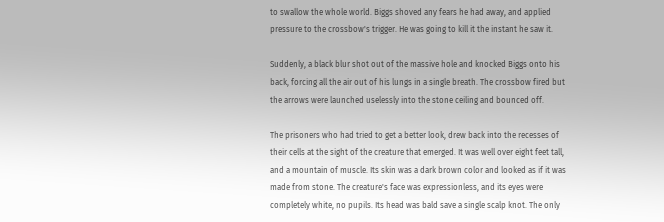to swallow the whole world. Biggs shoved any fears he had away, and applied pressure to the crossbow's trigger. He was going to kill it the instant he saw it.

Suddenly, a black blur shot out of the massive hole and knocked Biggs onto his back, forcing all the air out of his lungs in a single breath. The crossbow fired but the arrows were launched uselessly into the stone ceiling and bounced off.

The prisoners who had tried to get a better look, drew back into the recesses of their cells at the sight of the creature that emerged. It was well over eight feet tall, and a mountain of muscle. Its skin was a dark brown color and looked as if it was made from stone. The creature's face was expressionless, and its eyes were completely white, no pupils. Its head was bald save a single scalp knot. The only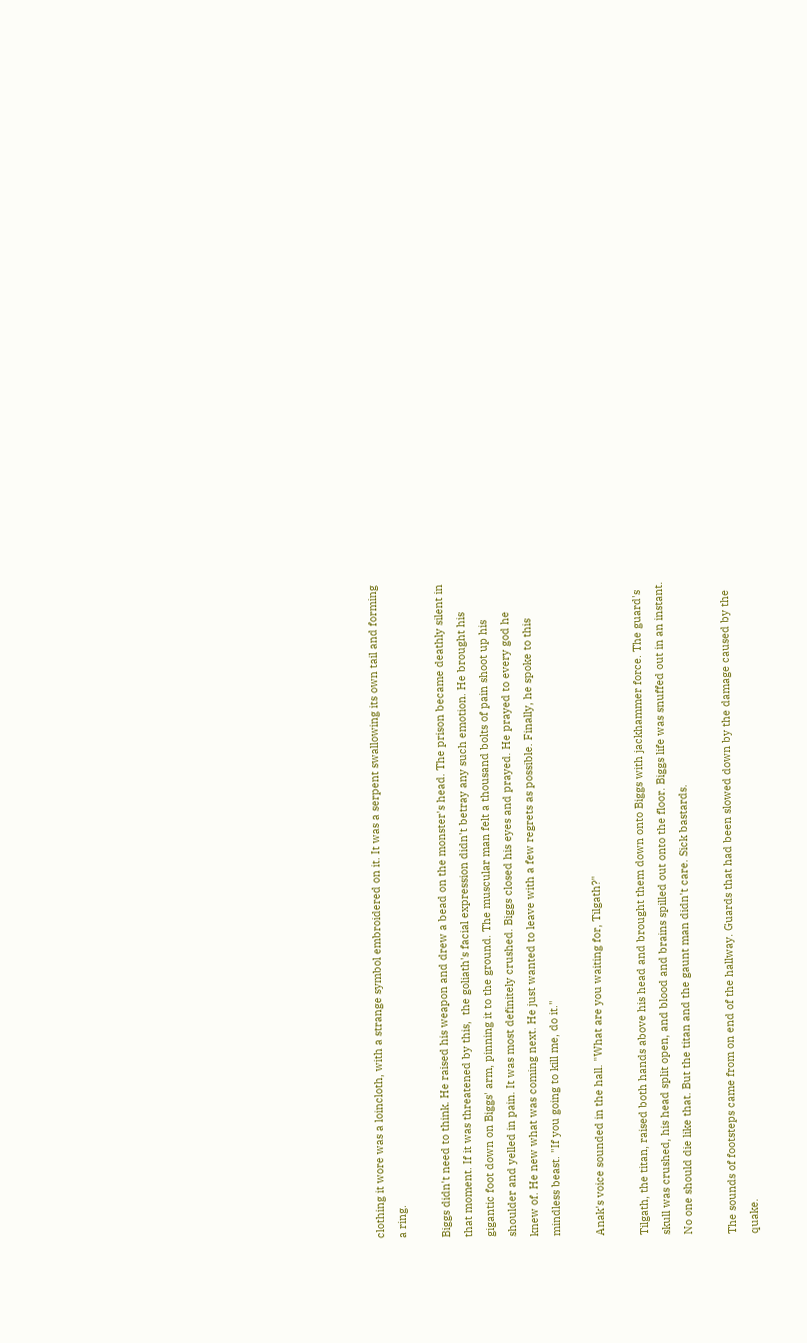clothing it wore was a loincloth, with a strange symbol embroidered on it. It was a serpent swallowing its own tail and forming a ring.

Biggs didn't need to think. He raised his weapon and drew a bead on the monster's head. The prison became deathly silent in that moment. If it was threatened by this,  the goliath's facial expression didn't betray any such emotion. He brought his gigantic foot down on Biggs' arm, pinning it to the ground. The muscular man felt a thousand bolts of pain shoot up his shoulder and yelled in pain. It was most definitely crushed. Biggs closed his eyes and prayed. He prayed to every god he knew of. He new what was coming next. He just wanted to leave with a few regrets as possible. Finally, he spoke to this mindless beast. "If you going to kill me, do it."

Anak's voice sounded in the hall. "What are you waiting for, Tilgath?"

Tilgath, the titan, raised both hands above his head and brought them down onto Biggs with jackhammer force. The guard's skull was crushed, his head split open, and blood and brains spilled out onto the floor. Biggs life was snuffed out in an instant. No one should die like that. But the titan and the gaunt man didn't care. Sick bastards.

The sounds of footsteps came from on end of the hallway. Guards that had been slowed down by the damage caused by the quake.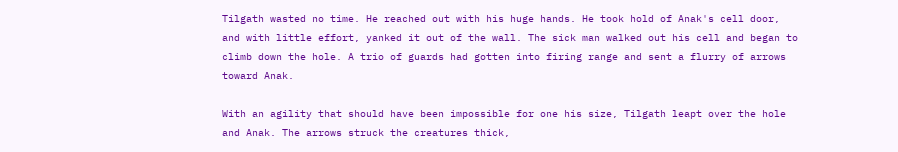Tilgath wasted no time. He reached out with his huge hands. He took hold of Anak's cell door, and with little effort, yanked it out of the wall. The sick man walked out his cell and began to climb down the hole. A trio of guards had gotten into firing range and sent a flurry of arrows toward Anak.

With an agility that should have been impossible for one his size, Tilgath leapt over the hole and Anak. The arrows struck the creatures thick,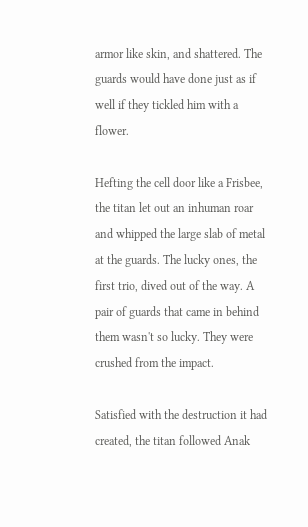armor like skin, and shattered. The guards would have done just as if well if they tickled him with a flower.

Hefting the cell door like a Frisbee, the titan let out an inhuman roar and whipped the large slab of metal at the guards. The lucky ones, the first trio, dived out of the way. A pair of guards that came in behind them wasn't so lucky. They were crushed from the impact.

Satisfied with the destruction it had created, the titan followed Anak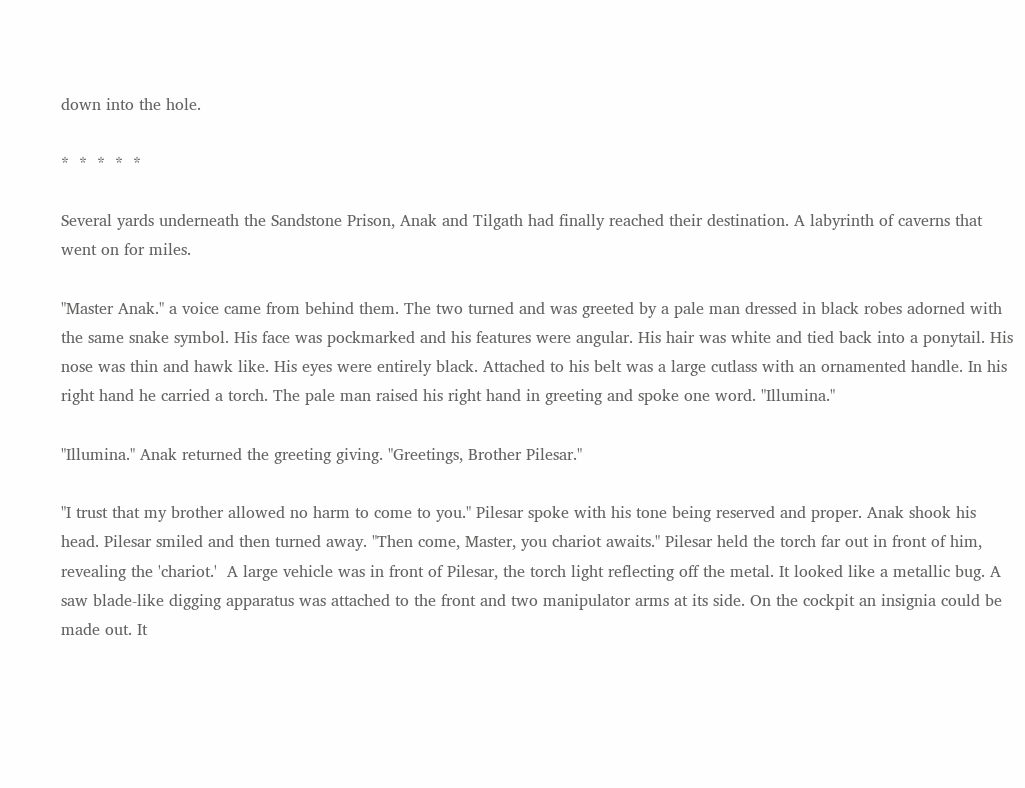down into the hole.

*  *  *  *  *

Several yards underneath the Sandstone Prison, Anak and Tilgath had finally reached their destination. A labyrinth of caverns that went on for miles.

"Master Anak." a voice came from behind them. The two turned and was greeted by a pale man dressed in black robes adorned with the same snake symbol. His face was pockmarked and his features were angular. His hair was white and tied back into a ponytail. His nose was thin and hawk like. His eyes were entirely black. Attached to his belt was a large cutlass with an ornamented handle. In his right hand he carried a torch. The pale man raised his right hand in greeting and spoke one word. "Illumina."

"Illumina." Anak returned the greeting giving. "Greetings, Brother Pilesar."

"I trust that my brother allowed no harm to come to you." Pilesar spoke with his tone being reserved and proper. Anak shook his head. Pilesar smiled and then turned away. "Then come, Master, you chariot awaits." Pilesar held the torch far out in front of him, revealing the 'chariot.'  A large vehicle was in front of Pilesar, the torch light reflecting off the metal. It looked like a metallic bug. A saw blade-like digging apparatus was attached to the front and two manipulator arms at its side. On the cockpit an insignia could be made out. It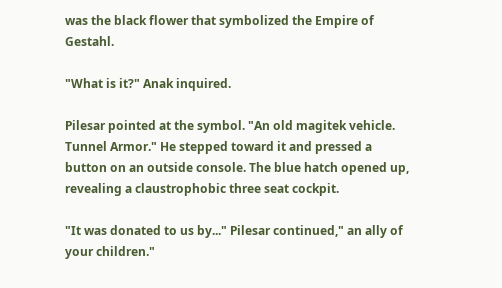was the black flower that symbolized the Empire of Gestahl.

"What is it?" Anak inquired.

Pilesar pointed at the symbol. "An old magitek vehicle. Tunnel Armor." He stepped toward it and pressed a button on an outside console. The blue hatch opened up, revealing a claustrophobic three seat cockpit.

"It was donated to us by..." Pilesar continued," an ally of your children."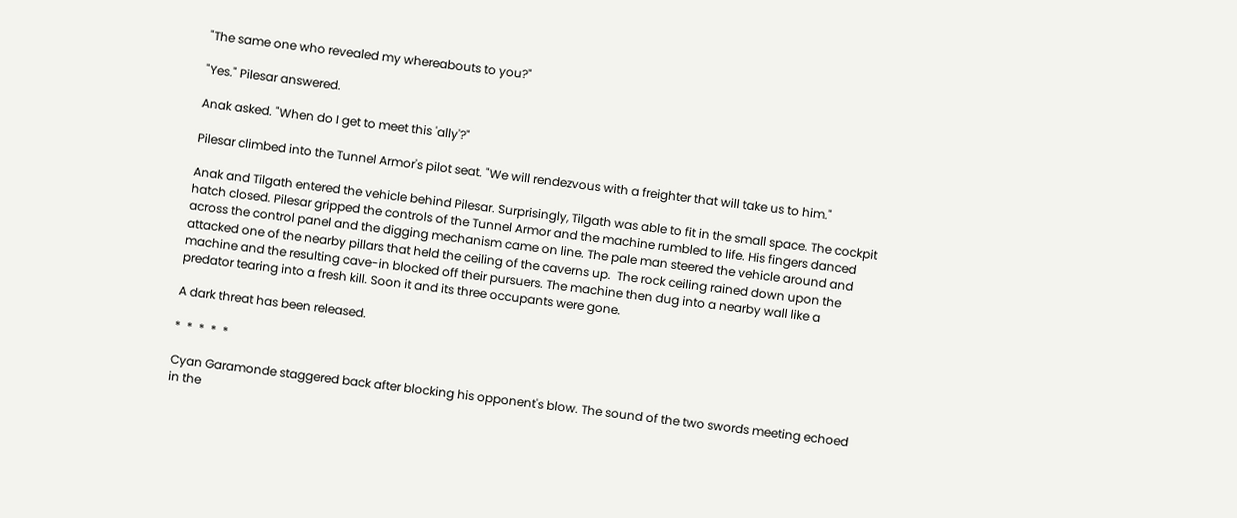"The same one who revealed my whereabouts to you?"

"Yes." Pilesar answered.

Anak asked. "When do I get to meet this 'ally'?"

Pilesar climbed into the Tunnel Armor's pilot seat. "We will rendezvous with a freighter that will take us to him."

Anak and Tilgath entered the vehicle behind Pilesar. Surprisingly, Tilgath was able to fit in the small space. The cockpit hatch closed. Pilesar gripped the controls of the Tunnel Armor and the machine rumbled to life. His fingers danced across the control panel and the digging mechanism came on line. The pale man steered the vehicle around and attacked one of the nearby pillars that held the ceiling of the caverns up.  The rock ceiling rained down upon the machine and the resulting cave-in blocked off their pursuers. The machine then dug into a nearby wall like a predator tearing into a fresh kill. Soon it and its three occupants were gone.

A dark threat has been released.

*  *  *  *  *

Cyan Garamonde staggered back after blocking his opponent's blow. The sound of the two swords meeting echoed in the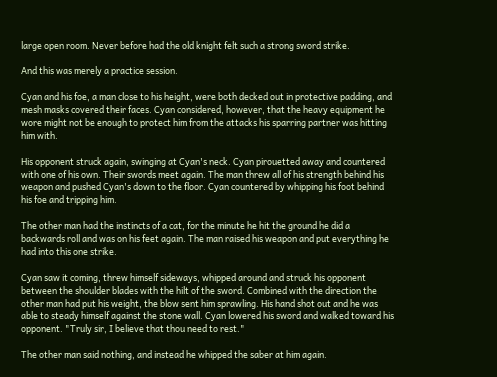large open room. Never before had the old knight felt such a strong sword strike.

And this was merely a practice session.

Cyan and his foe, a man close to his height, were both decked out in protective padding, and mesh masks covered their faces. Cyan considered, however, that the heavy equipment he wore might not be enough to protect him from the attacks his sparring partner was hitting him with.

His opponent struck again, swinging at Cyan's neck. Cyan pirouetted away and countered with one of his own. Their swords meet again. The man threw all of his strength behind his weapon and pushed Cyan's down to the floor. Cyan countered by whipping his foot behind his foe and tripping him.

The other man had the instincts of a cat, for the minute he hit the ground he did a backwards roll and was on his feet again. The man raised his weapon and put everything he had into this one strike.

Cyan saw it coming, threw himself sideways, whipped around and struck his opponent between the shoulder blades with the hilt of the sword. Combined with the direction the other man had put his weight, the blow sent him sprawling. His hand shot out and he was able to steady himself against the stone wall. Cyan lowered his sword and walked toward his opponent. "Truly sir, I believe that thou need to rest."

The other man said nothing, and instead he whipped the saber at him again.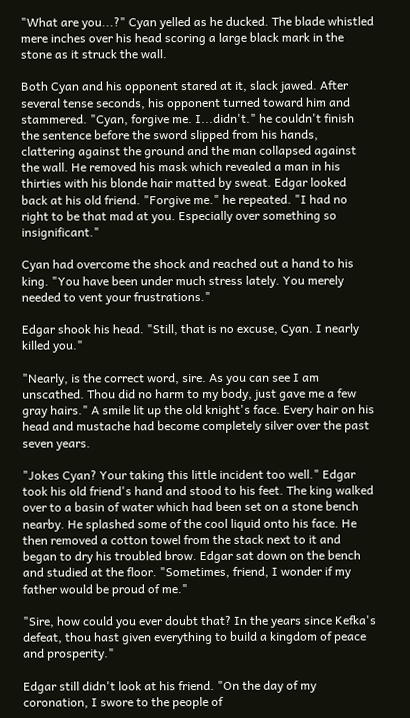"What are you...?" Cyan yelled as he ducked. The blade whistled mere inches over his head scoring a large black mark in the stone as it struck the wall.

Both Cyan and his opponent stared at it, slack jawed. After several tense seconds, his opponent turned toward him and stammered. "Cyan, forgive me. I...didn't." he couldn't finish the sentence before the sword slipped from his hands, clattering against the ground and the man collapsed against the wall. He removed his mask which revealed a man in his thirties with his blonde hair matted by sweat. Edgar looked back at his old friend. "Forgive me." he repeated. "I had no right to be that mad at you. Especially over something so insignificant."

Cyan had overcome the shock and reached out a hand to his king. "You have been under much stress lately. You merely needed to vent your frustrations."

Edgar shook his head. "Still, that is no excuse, Cyan. I nearly killed you."

"Nearly, is the correct word, sire. As you can see I am unscathed. Thou did no harm to my body, just gave me a few gray hairs." A smile lit up the old knight's face. Every hair on his head and mustache had become completely silver over the past seven years.

"Jokes Cyan? Your taking this little incident too well." Edgar took his old friend's hand and stood to his feet. The king walked over to a basin of water which had been set on a stone bench nearby. He splashed some of the cool liquid onto his face. He then removed a cotton towel from the stack next to it and began to dry his troubled brow. Edgar sat down on the bench and studied at the floor. "Sometimes, friend, I wonder if my father would be proud of me."

"Sire, how could you ever doubt that? In the years since Kefka's defeat, thou hast given everything to build a kingdom of peace and prosperity."

Edgar still didn't look at his friend. "On the day of my coronation, I swore to the people of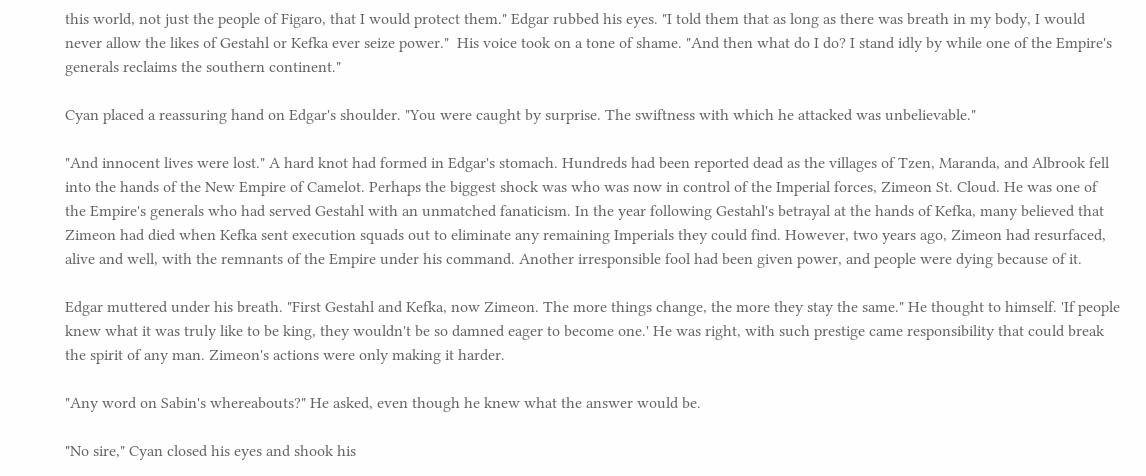this world, not just the people of Figaro, that I would protect them." Edgar rubbed his eyes. "I told them that as long as there was breath in my body, I would never allow the likes of Gestahl or Kefka ever seize power."  His voice took on a tone of shame. "And then what do I do? I stand idly by while one of the Empire's generals reclaims the southern continent."

Cyan placed a reassuring hand on Edgar's shoulder. "You were caught by surprise. The swiftness with which he attacked was unbelievable."

"And innocent lives were lost." A hard knot had formed in Edgar's stomach. Hundreds had been reported dead as the villages of Tzen, Maranda, and Albrook fell into the hands of the New Empire of Camelot. Perhaps the biggest shock was who was now in control of the Imperial forces, Zimeon St. Cloud. He was one of the Empire's generals who had served Gestahl with an unmatched fanaticism. In the year following Gestahl's betrayal at the hands of Kefka, many believed that Zimeon had died when Kefka sent execution squads out to eliminate any remaining Imperials they could find. However, two years ago, Zimeon had resurfaced, alive and well, with the remnants of the Empire under his command. Another irresponsible fool had been given power, and people were dying because of it.

Edgar muttered under his breath. "First Gestahl and Kefka, now Zimeon. The more things change, the more they stay the same." He thought to himself. 'If people knew what it was truly like to be king, they wouldn't be so damned eager to become one.' He was right, with such prestige came responsibility that could break the spirit of any man. Zimeon's actions were only making it harder.

"Any word on Sabin's whereabouts?" He asked, even though he knew what the answer would be.

"No sire," Cyan closed his eyes and shook his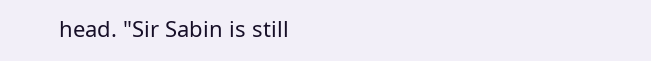head. "Sir Sabin is still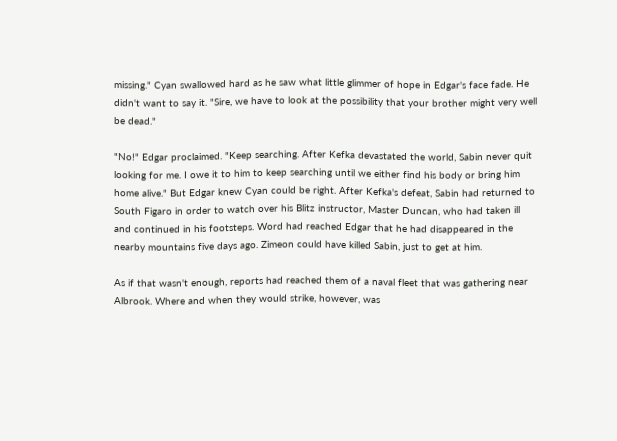missing." Cyan swallowed hard as he saw what little glimmer of hope in Edgar's face fade. He didn't want to say it. "Sire, we have to look at the possibility that your brother might very well be dead."

"No!" Edgar proclaimed. "Keep searching. After Kefka devastated the world, Sabin never quit looking for me. I owe it to him to keep searching until we either find his body or bring him home alive." But Edgar knew Cyan could be right. After Kefka's defeat, Sabin had returned to South Figaro in order to watch over his Blitz instructor, Master Duncan, who had taken ill and continued in his footsteps. Word had reached Edgar that he had disappeared in the nearby mountains five days ago. Zimeon could have killed Sabin, just to get at him.

As if that wasn't enough, reports had reached them of a naval fleet that was gathering near Albrook. Where and when they would strike, however, was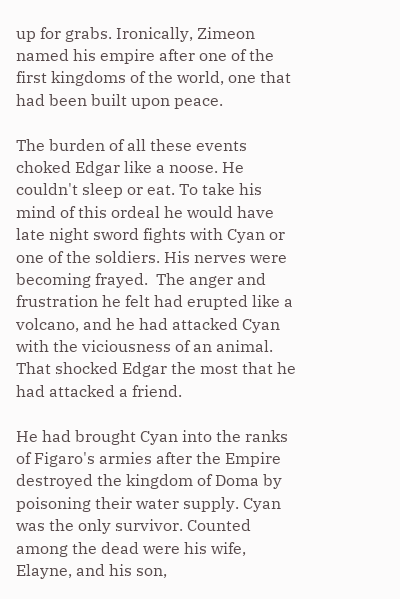up for grabs. Ironically, Zimeon named his empire after one of the first kingdoms of the world, one that had been built upon peace.

The burden of all these events choked Edgar like a noose. He couldn't sleep or eat. To take his mind of this ordeal he would have late night sword fights with Cyan or one of the soldiers. His nerves were becoming frayed.  The anger and frustration he felt had erupted like a volcano, and he had attacked Cyan with the viciousness of an animal. That shocked Edgar the most that he had attacked a friend.

He had brought Cyan into the ranks of Figaro's armies after the Empire destroyed the kingdom of Doma by poisoning their water supply. Cyan was the only survivor. Counted among the dead were his wife, Elayne, and his son,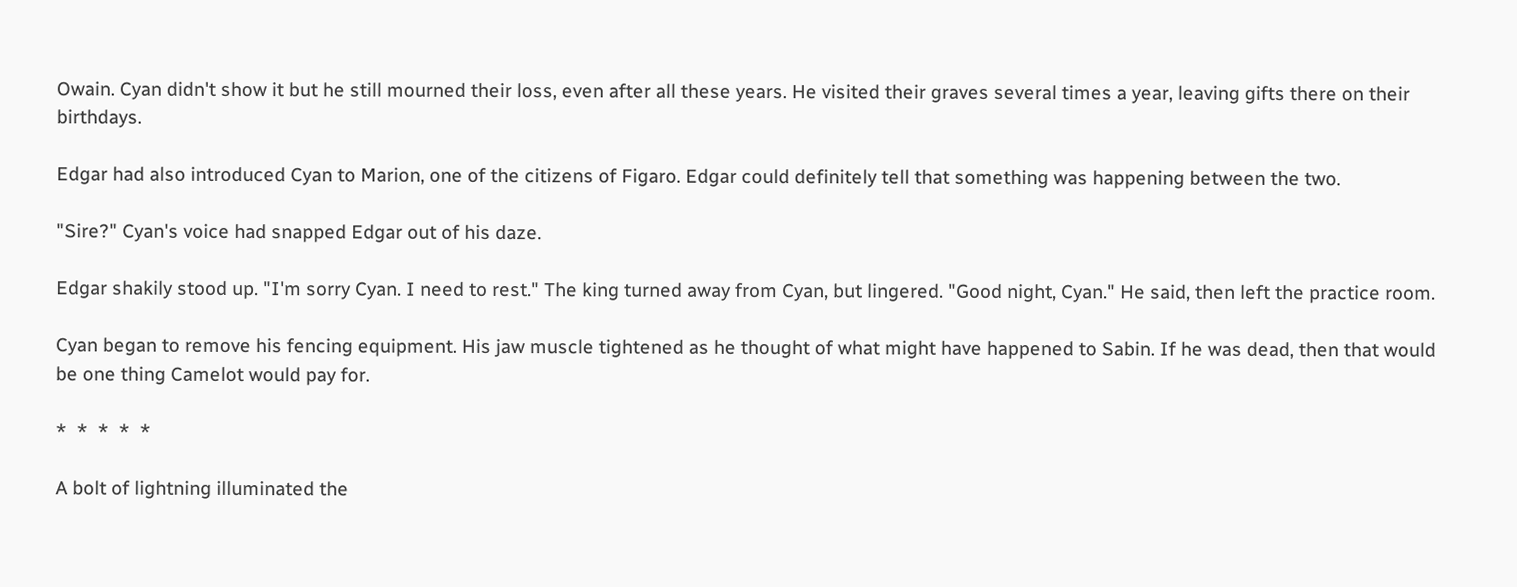Owain. Cyan didn't show it but he still mourned their loss, even after all these years. He visited their graves several times a year, leaving gifts there on their birthdays.

Edgar had also introduced Cyan to Marion, one of the citizens of Figaro. Edgar could definitely tell that something was happening between the two.

"Sire?" Cyan's voice had snapped Edgar out of his daze.

Edgar shakily stood up. "I'm sorry Cyan. I need to rest." The king turned away from Cyan, but lingered. "Good night, Cyan." He said, then left the practice room.

Cyan began to remove his fencing equipment. His jaw muscle tightened as he thought of what might have happened to Sabin. If he was dead, then that would be one thing Camelot would pay for.

*  *  *  *  *

A bolt of lightning illuminated the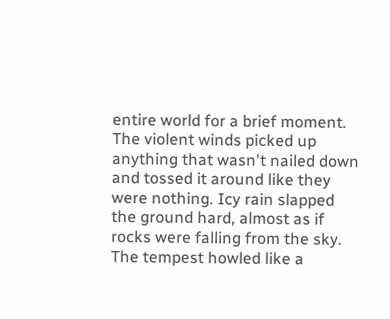entire world for a brief moment. The violent winds picked up anything that wasn't nailed down and tossed it around like they were nothing. Icy rain slapped the ground hard, almost as if rocks were falling from the sky. The tempest howled like a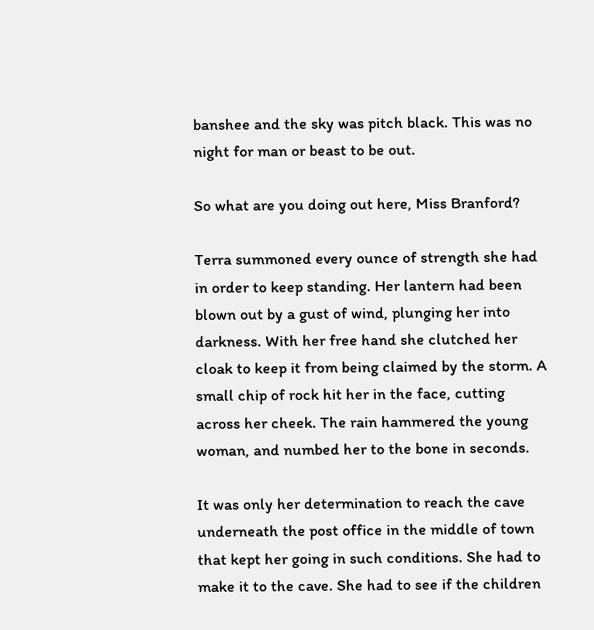banshee and the sky was pitch black. This was no night for man or beast to be out.

So what are you doing out here, Miss Branford?

Terra summoned every ounce of strength she had in order to keep standing. Her lantern had been blown out by a gust of wind, plunging her into darkness. With her free hand she clutched her cloak to keep it from being claimed by the storm. A small chip of rock hit her in the face, cutting across her cheek. The rain hammered the young woman, and numbed her to the bone in seconds.

It was only her determination to reach the cave underneath the post office in the middle of town that kept her going in such conditions. She had to make it to the cave. She had to see if the children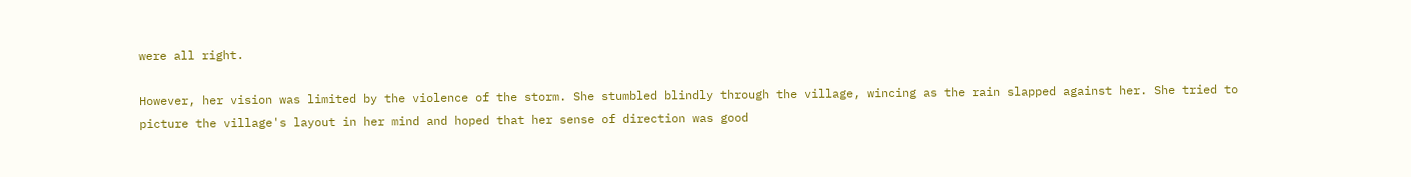were all right.

However, her vision was limited by the violence of the storm. She stumbled blindly through the village, wincing as the rain slapped against her. She tried to picture the village's layout in her mind and hoped that her sense of direction was good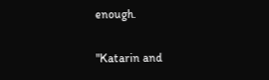enough.

"Katarin and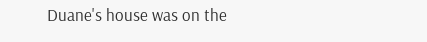Duane's house was on the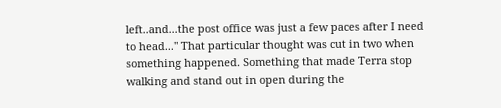left..and...the post office was just a few paces after I need to head..." That particular thought was cut in two when something happened. Something that made Terra stop walking and stand out in open during the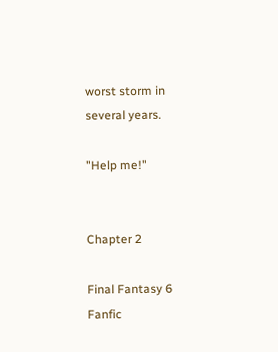worst storm in several years.

"Help me!"


Chapter 2

Final Fantasy 6 Fanfic